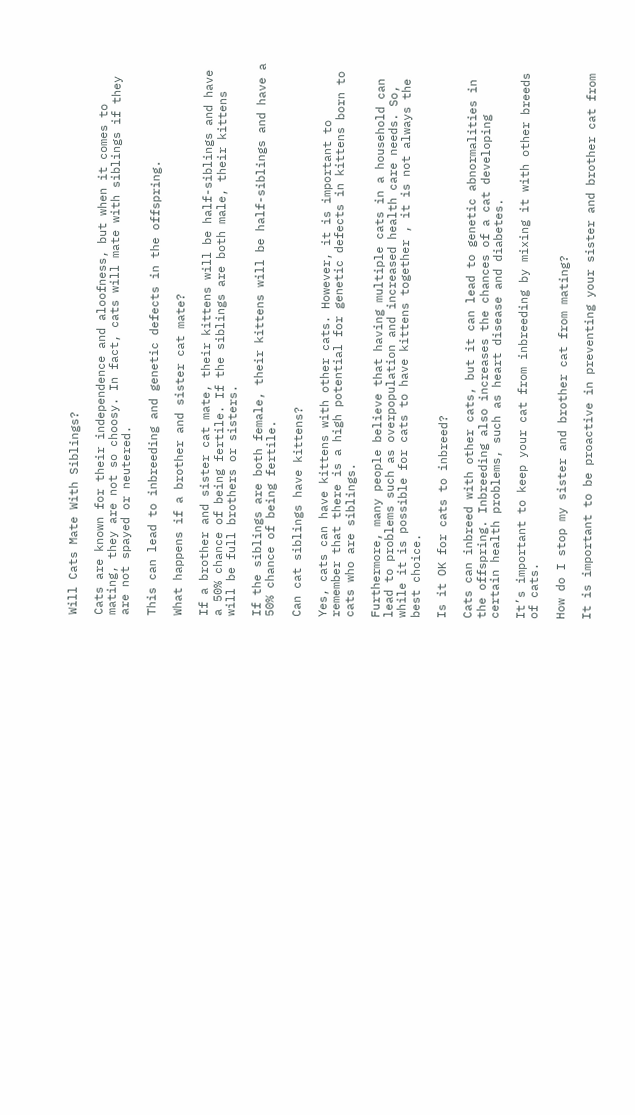Will Cats Mate With Siblings?

Cats are known for their independence and aloofness, but when it comes to mating, they are not so choosy. In fact, cats will mate with siblings if they are not spayed or neutered.

This can lead to inbreeding and genetic defects in the offspring.

What happens if a brother and sister cat mate?

If a brother and sister cat mate, their kittens will be half-siblings and have a 50% chance of being fertile. If the siblings are both male, their kittens will be full brothers or sisters.

If the siblings are both female, their kittens will be half-siblings and have a 50% chance of being fertile.

Can cat siblings have kittens?

Yes, cats can have kittens with other cats. However, it is important to remember that there is a high potential for genetic defects in kittens born to cats who are siblings.

Furthermore, many people believe that having multiple cats in a household can lead to problems such as overpopulation and increased health care needs. So, while it is possible for cats to have kittens together , it is not always the best choice.

Is it OK for cats to inbreed?

Cats can inbreed with other cats, but it can lead to genetic abnormalities in the offspring. Inbreeding also increases the chances of a cat developing certain health problems, such as heart disease and diabetes.

It’s important to keep your cat from inbreeding by mixing it with other breeds of cats.

How do I stop my sister and brother cat from mating?

It is important to be proactive in preventing your sister and brother cat from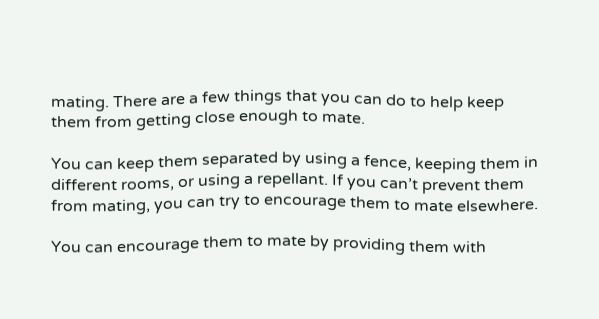mating. There are a few things that you can do to help keep them from getting close enough to mate.

You can keep them separated by using a fence, keeping them in different rooms, or using a repellant. If you can’t prevent them from mating, you can try to encourage them to mate elsewhere.

You can encourage them to mate by providing them with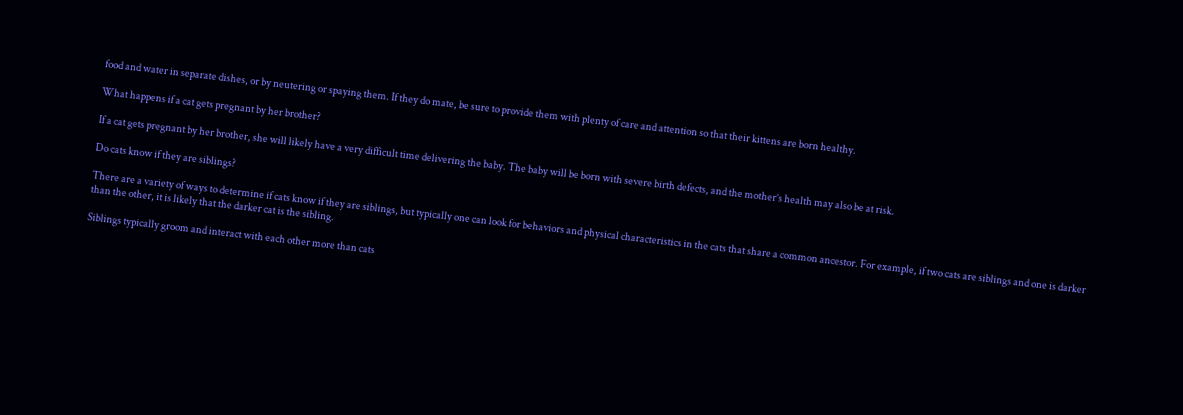food and water in separate dishes, or by neutering or spaying them. If they do mate, be sure to provide them with plenty of care and attention so that their kittens are born healthy.

What happens if a cat gets pregnant by her brother?

If a cat gets pregnant by her brother, she will likely have a very difficult time delivering the baby. The baby will be born with severe birth defects, and the mother’s health may also be at risk.

Do cats know if they are siblings?

There are a variety of ways to determine if cats know if they are siblings, but typically one can look for behaviors and physical characteristics in the cats that share a common ancestor. For example, if two cats are siblings and one is darker than the other, it is likely that the darker cat is the sibling.

Siblings typically groom and interact with each other more than cats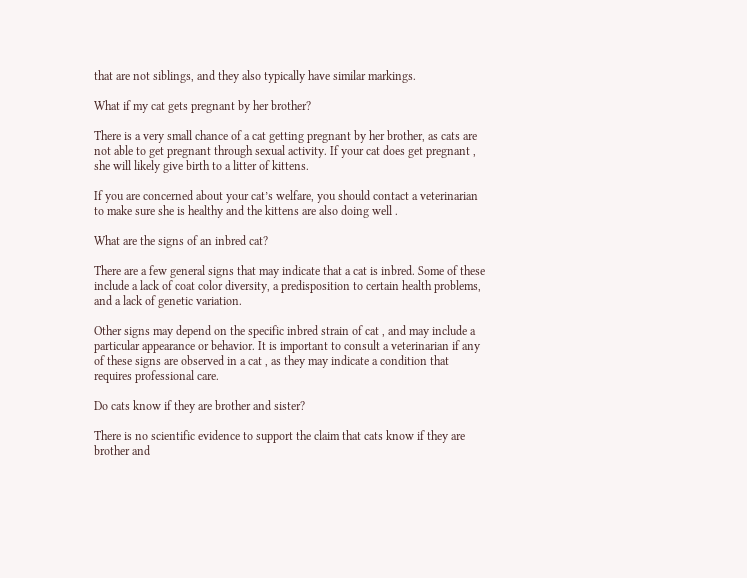that are not siblings, and they also typically have similar markings.

What if my cat gets pregnant by her brother?

There is a very small chance of a cat getting pregnant by her brother, as cats are not able to get pregnant through sexual activity. If your cat does get pregnant , she will likely give birth to a litter of kittens.

If you are concerned about your cat’s welfare, you should contact a veterinarian to make sure she is healthy and the kittens are also doing well .

What are the signs of an inbred cat?

There are a few general signs that may indicate that a cat is inbred. Some of these include a lack of coat color diversity, a predisposition to certain health problems, and a lack of genetic variation.

Other signs may depend on the specific inbred strain of cat , and may include a particular appearance or behavior. It is important to consult a veterinarian if any of these signs are observed in a cat , as they may indicate a condition that requires professional care.

Do cats know if they are brother and sister?

There is no scientific evidence to support the claim that cats know if they are brother and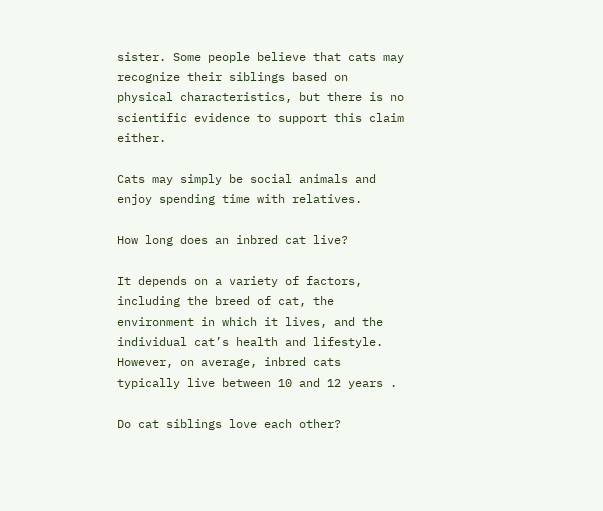sister. Some people believe that cats may recognize their siblings based on physical characteristics, but there is no scientific evidence to support this claim either.

Cats may simply be social animals and enjoy spending time with relatives.

How long does an inbred cat live?

It depends on a variety of factors, including the breed of cat, the environment in which it lives, and the individual cat’s health and lifestyle. However, on average, inbred cats typically live between 10 and 12 years .

Do cat siblings love each other?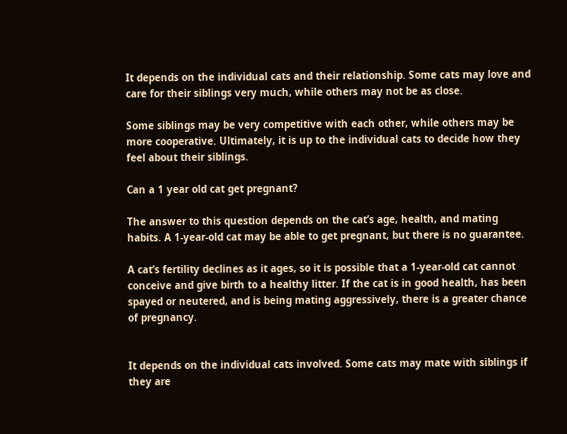It depends on the individual cats and their relationship. Some cats may love and care for their siblings very much, while others may not be as close.

Some siblings may be very competitive with each other, while others may be more cooperative. Ultimately, it is up to the individual cats to decide how they feel about their siblings.

Can a 1 year old cat get pregnant?

The answer to this question depends on the cat’s age, health, and mating habits. A 1-year-old cat may be able to get pregnant, but there is no guarantee.

A cat’s fertility declines as it ages, so it is possible that a 1-year-old cat cannot conceive and give birth to a healthy litter. If the cat is in good health, has been spayed or neutered, and is being mating aggressively, there is a greater chance of pregnancy.


It depends on the individual cats involved. Some cats may mate with siblings if they are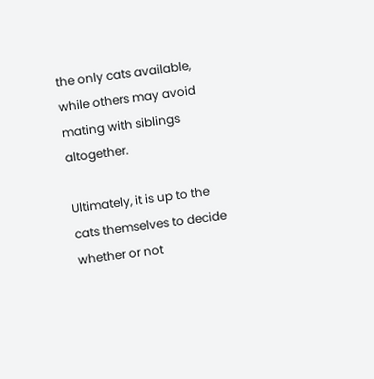the only cats available, while others may avoid mating with siblings altogether.

Ultimately, it is up to the cats themselves to decide whether or not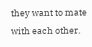they want to mate with each other.